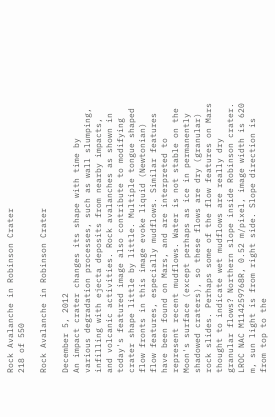Rock Avalanche in Robinson Crater
218 of 550

Rock Avalanche in Robinson Crater

December 5, 2012
An impact crater changes its shape with time by various degradation processes, such as wall slumping, infilling with ejecta deposits from nearby impacts, and volcanic activities. Rock avalanches as shown in today's featured image also contribute to modifying crater shape little by little. Multiple tongue shaped flow fronts in this image evoke liquid (Newtonian) flow features, especially mudflows. Similar features have been found on Mars, and are interpreted to represent recent mudflows. Water is not stable on the Moon's surface (except perhaps as ice in permanently shadowed craters), so these flows are dry (granular) rock slides. Perhaps some of the flow features on Mars thought to indicate wet mudflows are really dry granular flows? Northern slope inside Robinson crater. LROC NAC M114259768R, 0.52 m/pixel, image width is 620 m, sun light is from right side. Slope direction is from top to the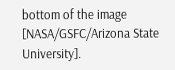bottom of the image [NASA/GSFC/Arizona State University].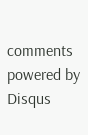comments powered by Disqus